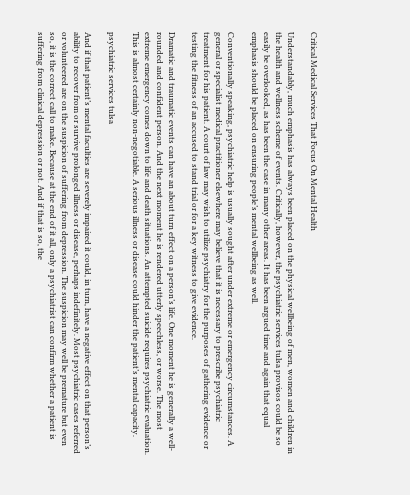Critical Medical Services That Focus On Mental Health

Understandably, much emphasis has always been placed on the physical wellbeing of men, women and children in the health and wellness scheme of events. Critically, however, the psychiatric services tulsa provisos could be so easily be overlooked, as has been the case in many other areas. It has been argued time and again that equal emphasis should be placed on ensuring people’s mental wellbeing as well.

Conventionally speaking, psychiatric help is usually sought after under extreme or emergency circumstances. A general or specialist medical practitioner elsewhere may believe that it is necessary to prescribe psychiatric treatment for his patient. A court of law may wish to utilize psychiatry for the purposes of gathering evidence or testing the fitness of an accused to stand trial or for a key witness to give evidence.

Dramatic and traumatic events can have an about turn effect on a person’s life. One moment he is generally a well-rounded and confident person. And the next moment he is rendered utterly speechless, or worse. The most extreme emergency comes down to life and death situations. An attempted suicide requires psychiatric evaluation. This is almost certainly non-negotiable. A serious illness or disease could hinder the patient’s mental capacity.

psychiatric services tulsa

And if that patient’s mental faculties are severely impaired it could, in turn, have a negative effect on that person’s ability to recover from or survive prolonged illness or disease, perhaps indefinitely. Most psychiatric cases referred or volunteered are on the suspicion of suffering from depression. The suspicion may well be premature but even so, it is the correct call to make. Because at the end of it all, only a psychiatrist can confirm whether a patient is suffering from clinical depression or not. And if that is so, the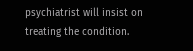psychiatrist will insist on treating the condition.